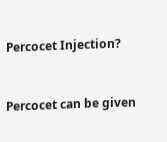Percocet Injection?


Percocet can be given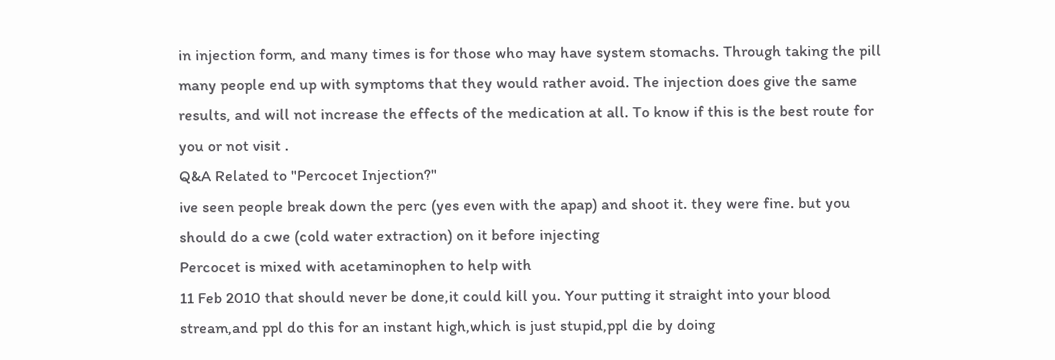in injection form, and many times is for those who may have system stomachs. Through taking the pill many people end up with symptoms that they would rather avoid. The injection does give the same results, and will not increase the effects of the medication at all. To know if this is the best route for you or not visit .
Q&A Related to "Percocet Injection?"
ive seen people break down the perc (yes even with the apap) and shoot it. they were fine. but you should do a cwe (cold water extraction) on it before injecting
Percocet is mixed with acetaminophen to help with
11 Feb 2010 that should never be done,it could kill you. Your putting it straight into your blood stream,and ppl do this for an instant high,which is just stupid,ppl die by doing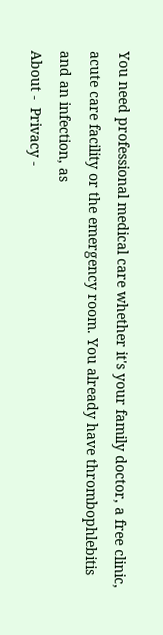You need professional medical care whether it's your family doctor, a free clinic, acute care facility or the emergency room. You already have thrombophlebitis and an infection, as
About -  Privacy -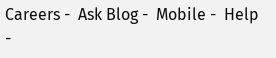Careers -  Ask Blog -  Mobile -  Help -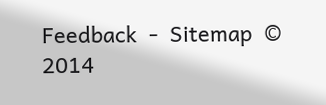Feedback  -  Sitemap  © 2014